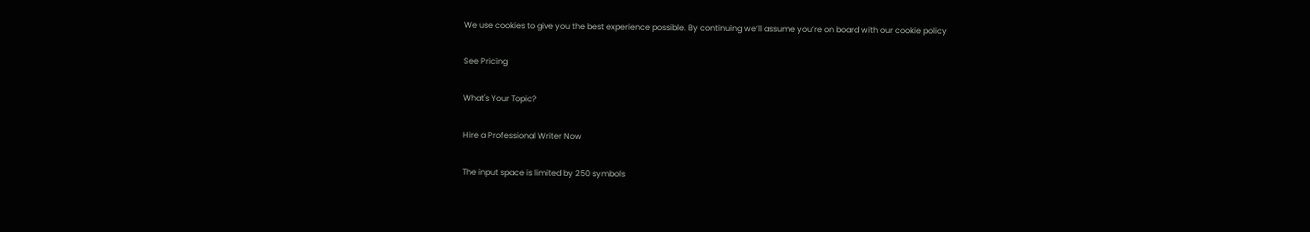We use cookies to give you the best experience possible. By continuing we’ll assume you’re on board with our cookie policy

See Pricing

What's Your Topic?

Hire a Professional Writer Now

The input space is limited by 250 symbols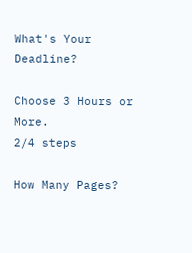What's Your Deadline?

Choose 3 Hours or More.
2/4 steps

How Many Pages?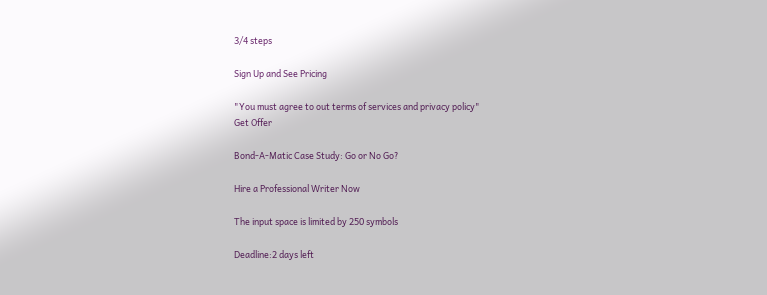3/4 steps

Sign Up and See Pricing

"You must agree to out terms of services and privacy policy"
Get Offer

Bond-A-Matic Case Study: Go or No Go?

Hire a Professional Writer Now

The input space is limited by 250 symbols

Deadline:2 days left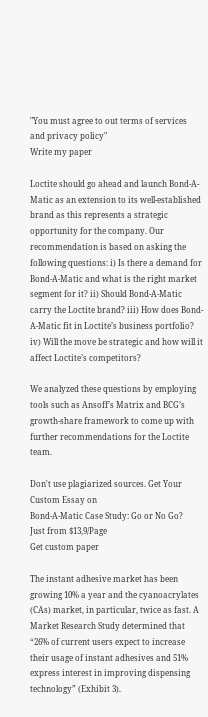"You must agree to out terms of services and privacy policy"
Write my paper

Loctite should go ahead and launch Bond-A-Matic as an extension to its well-established brand as this represents a strategic opportunity for the company. Our recommendation is based on asking the following questions: i) Is there a demand for Bond-A-Matic and what is the right market segment for it? ii) Should Bond-A-Matic carry the Loctite brand? iii) How does Bond-A-Matic fit in Loctite’s business portfolio? iv) Will the move be strategic and how will it affect Loctite’s competitors?

We analyzed these questions by employing tools such as Ansoff’s Matrix and BCG’s growth-share framework to come up with further recommendations for the Loctite team.

Don't use plagiarized sources. Get Your Custom Essay on
Bond-A-Matic Case Study: Go or No Go?
Just from $13,9/Page
Get custom paper

The instant adhesive market has been growing 10% a year and the cyanoacrylates (CAs) market, in particular, twice as fast. A Market Research Study determined that “26% of current users expect to increase their usage of instant adhesives and 51% express interest in improving dispensing technology” (Exhibit 3).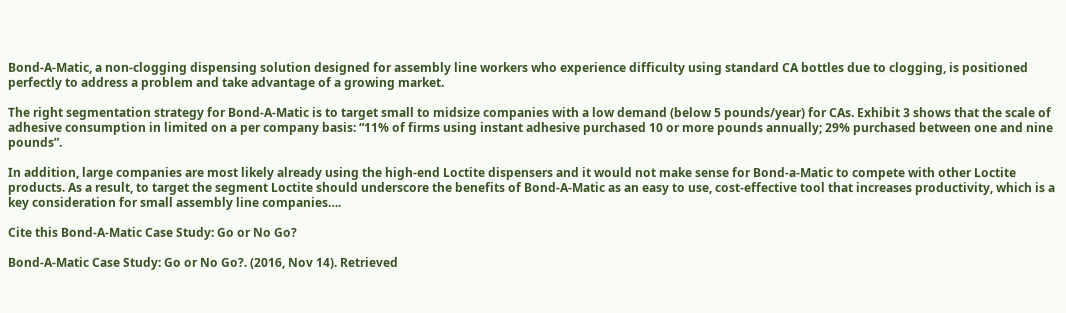Bond-A-Matic, a non-clogging dispensing solution designed for assembly line workers who experience difficulty using standard CA bottles due to clogging, is positioned perfectly to address a problem and take advantage of a growing market.

The right segmentation strategy for Bond-A-Matic is to target small to midsize companies with a low demand (below 5 pounds/year) for CAs. Exhibit 3 shows that the scale of adhesive consumption in limited on a per company basis: “11% of firms using instant adhesive purchased 10 or more pounds annually; 29% purchased between one and nine pounds”.

In addition, large companies are most likely already using the high-end Loctite dispensers and it would not make sense for Bond-a-Matic to compete with other Loctite products. As a result, to target the segment Loctite should underscore the benefits of Bond-A-Matic as an easy to use, cost-effective tool that increases productivity, which is a key consideration for small assembly line companies….

Cite this Bond-A-Matic Case Study: Go or No Go?

Bond-A-Matic Case Study: Go or No Go?. (2016, Nov 14). Retrieved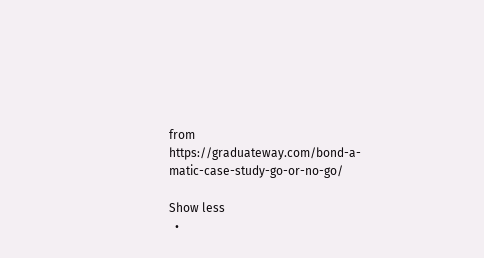from https://graduateway.com/bond-a-matic-case-study-go-or-no-go/

Show less
  •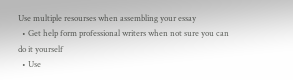Use multiple resourses when assembling your essay
  • Get help form professional writers when not sure you can do it yourself
  • Use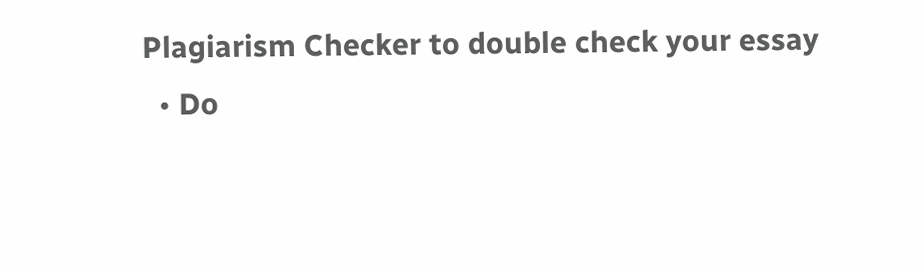Plagiarism Checker to double check your essay
  • Do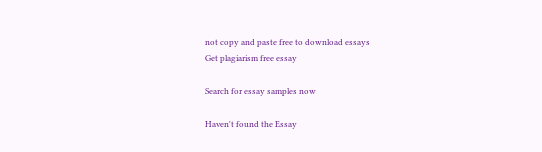not copy and paste free to download essays
Get plagiarism free essay

Search for essay samples now

Haven't found the Essay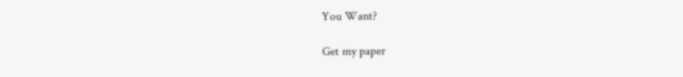You Want?

Get my paper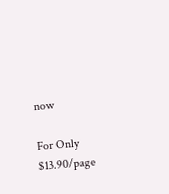now

For Only $13.90/page